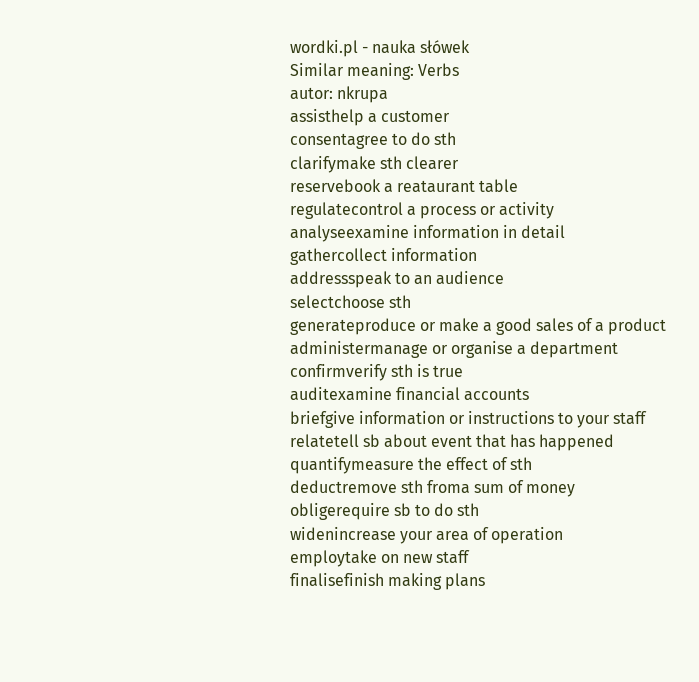wordki.pl - nauka słówek
Similar meaning: Verbs
autor: nkrupa
assisthelp a customer
consentagree to do sth
clarifymake sth clearer
reservebook a reataurant table
regulatecontrol a process or activity
analyseexamine information in detail
gathercollect information
addressspeak to an audience
selectchoose sth
generateproduce or make a good sales of a product
administermanage or organise a department
confirmverify sth is true
auditexamine financial accounts
briefgive information or instructions to your staff
relatetell sb about event that has happened
quantifymeasure the effect of sth
deductremove sth froma sum of money
obligerequire sb to do sth
widenincrease your area of operation
employtake on new staff
finalisefinish making plans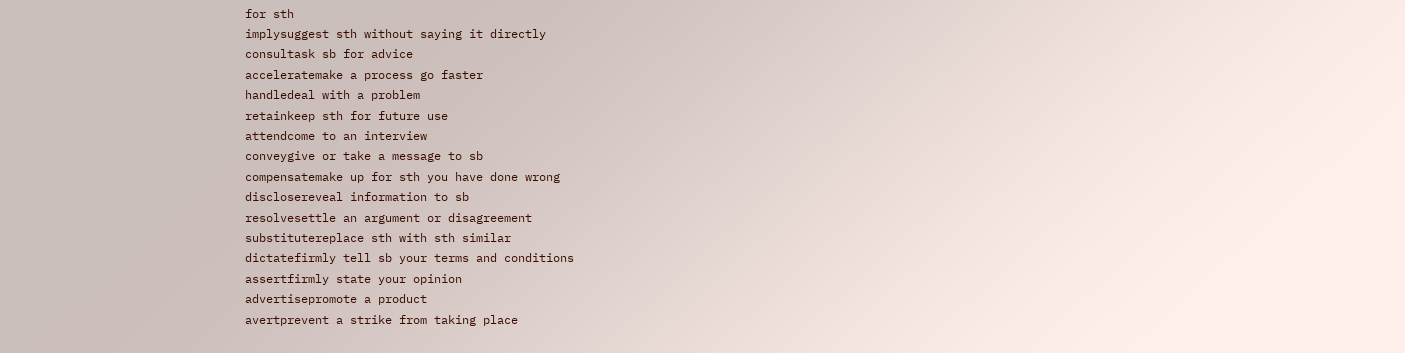for sth
implysuggest sth without saying it directly
consultask sb for advice
acceleratemake a process go faster
handledeal with a problem
retainkeep sth for future use
attendcome to an interview
conveygive or take a message to sb
compensatemake up for sth you have done wrong
disclosereveal information to sb
resolvesettle an argument or disagreement
substitutereplace sth with sth similar
dictatefirmly tell sb your terms and conditions
assertfirmly state your opinion
advertisepromote a product
avertprevent a strike from taking place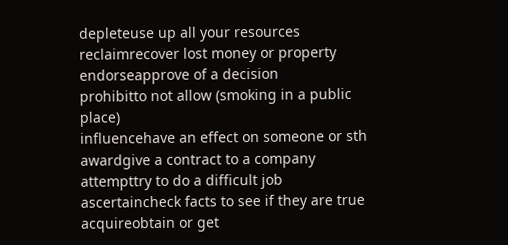depleteuse up all your resources
reclaimrecover lost money or property
endorseapprove of a decision
prohibitto not allow (smoking in a public place)
influencehave an effect on someone or sth
awardgive a contract to a company
attempttry to do a difficult job
ascertaincheck facts to see if they are true
acquireobtain or get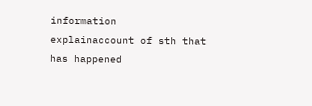information
explainaccount of sth that has happened